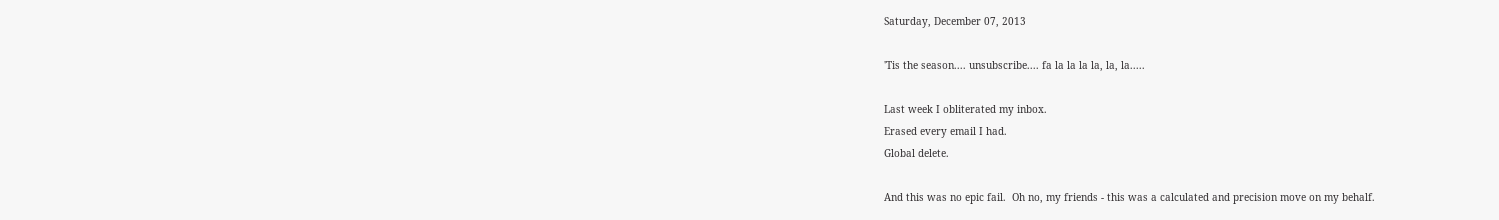Saturday, December 07, 2013

'Tis the season.... unsubscribe.... fa la la la la, la, la.....

Last week I obliterated my inbox.
Erased every email I had.
Global delete.

And this was no epic fail.  Oh no, my friends - this was a calculated and precision move on my behalf.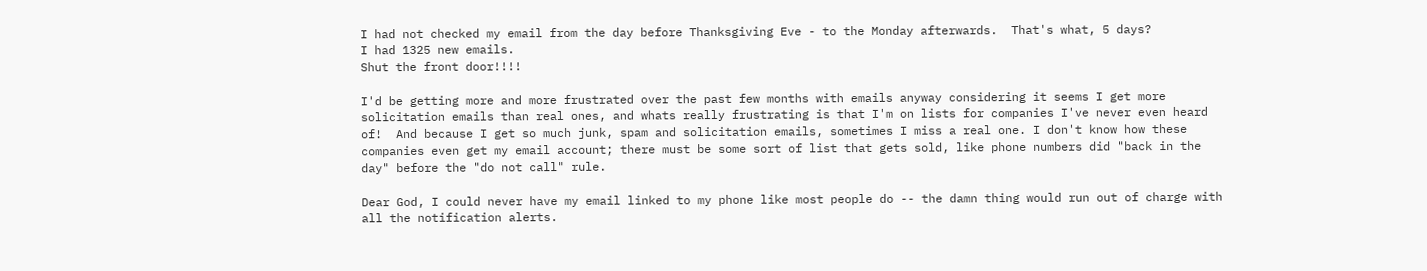I had not checked my email from the day before Thanksgiving Eve - to the Monday afterwards.  That's what, 5 days?
I had 1325 new emails.
Shut the front door!!!!

I'd be getting more and more frustrated over the past few months with emails anyway considering it seems I get more solicitation emails than real ones, and whats really frustrating is that I'm on lists for companies I've never even heard of!  And because I get so much junk, spam and solicitation emails, sometimes I miss a real one. I don't know how these companies even get my email account; there must be some sort of list that gets sold, like phone numbers did "back in the day" before the "do not call" rule.

Dear God, I could never have my email linked to my phone like most people do -- the damn thing would run out of charge with all the notification alerts.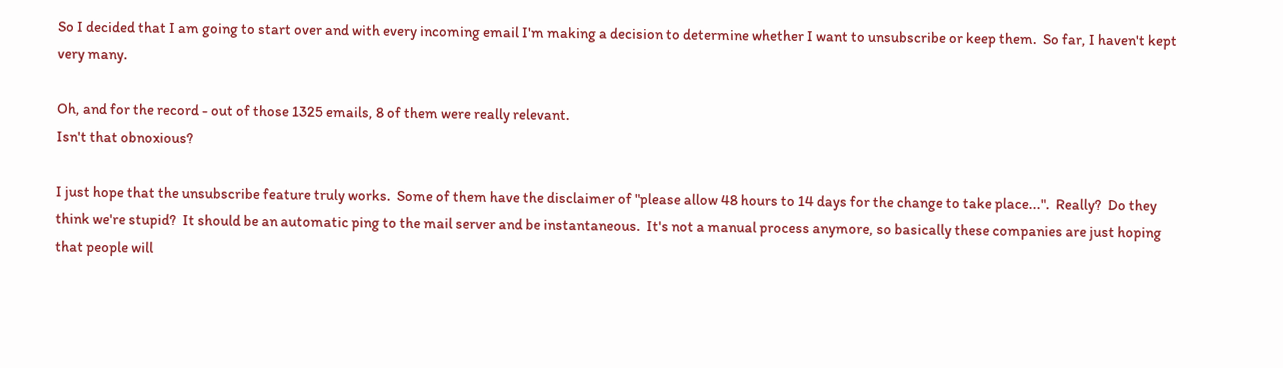So I decided that I am going to start over and with every incoming email I'm making a decision to determine whether I want to unsubscribe or keep them.  So far, I haven't kept very many.

Oh, and for the record - out of those 1325 emails, 8 of them were really relevant.
Isn't that obnoxious?

I just hope that the unsubscribe feature truly works.  Some of them have the disclaimer of "please allow 48 hours to 14 days for the change to take place...".  Really?  Do they think we're stupid?  It should be an automatic ping to the mail server and be instantaneous.  It's not a manual process anymore, so basically these companies are just hoping that people will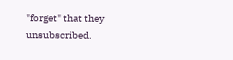"forget" that they unsubscribed.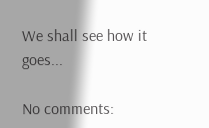We shall see how it goes...

No comments: